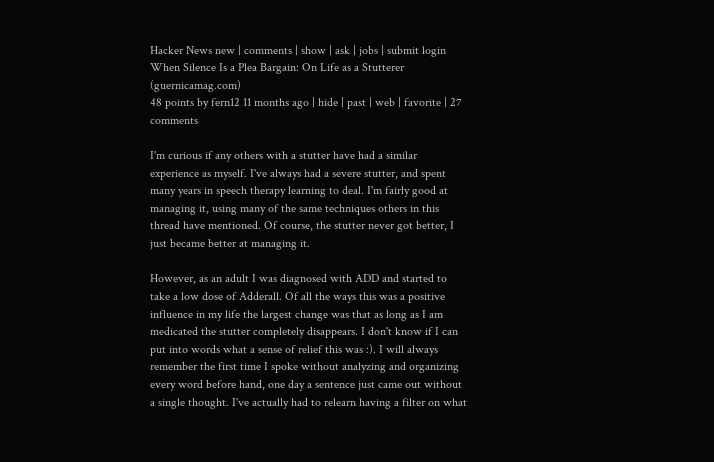Hacker News new | comments | show | ask | jobs | submit login
When Silence Is a Plea Bargain: On Life as a Stutterer (guernicamag.com)
48 points by fern12 11 months ago | hide | past | web | favorite | 27 comments

I'm curious if any others with a stutter have had a similar experience as myself. I've always had a severe stutter, and spent many years in speech therapy learning to deal. I'm fairly good at managing it, using many of the same techniques others in this thread have mentioned. Of course, the stutter never got better, I just became better at managing it.

However, as an adult I was diagnosed with ADD and started to take a low dose of Adderall. Of all the ways this was a positive influence in my life the largest change was that as long as I am medicated the stutter completely disappears. I don't know if I can put into words what a sense of relief this was :). I will always remember the first time I spoke without analyzing and organizing every word before hand, one day a sentence just came out without a single thought. I've actually had to relearn having a filter on what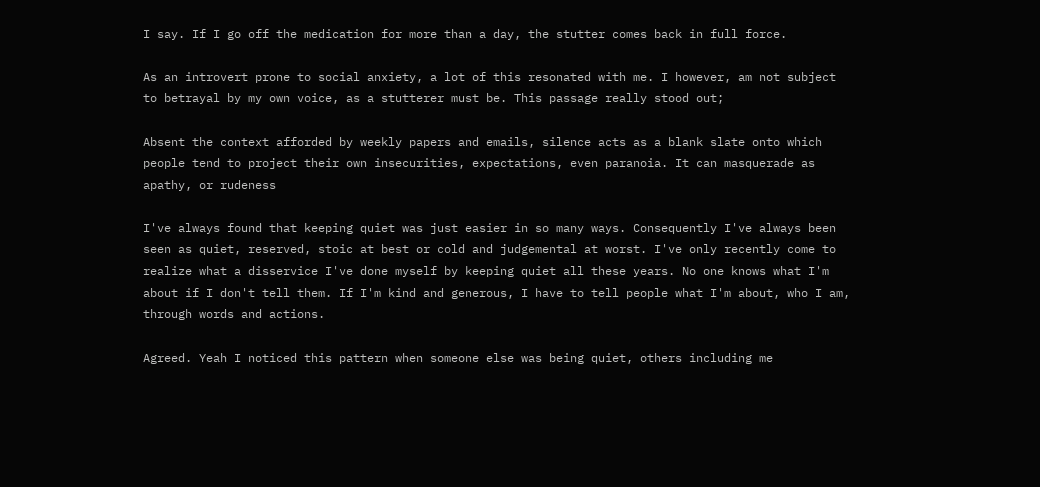I say. If I go off the medication for more than a day, the stutter comes back in full force.

As an introvert prone to social anxiety, a lot of this resonated with me. I however, am not subject to betrayal by my own voice, as a stutterer must be. This passage really stood out;

Absent the context afforded by weekly papers and emails, silence acts as a blank slate onto which people tend to project their own insecurities, expectations, even paranoia. It can masquerade as apathy, or rudeness

I've always found that keeping quiet was just easier in so many ways. Consequently I've always been seen as quiet, reserved, stoic at best or cold and judgemental at worst. I've only recently come to realize what a disservice I've done myself by keeping quiet all these years. No one knows what I'm about if I don't tell them. If I'm kind and generous, I have to tell people what I'm about, who I am, through words and actions.

Agreed. Yeah I noticed this pattern when someone else was being quiet, others including me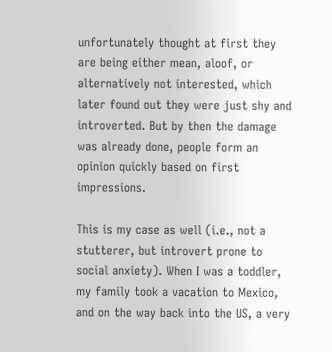unfortunately thought at first they are being either mean, aloof, or alternatively not interested, which later found out they were just shy and introverted. But by then the damage was already done, people form an opinion quickly based on first impressions.

This is my case as well (i.e., not a stutterer, but introvert prone to social anxiety). When I was a toddler, my family took a vacation to Mexico, and on the way back into the US, a very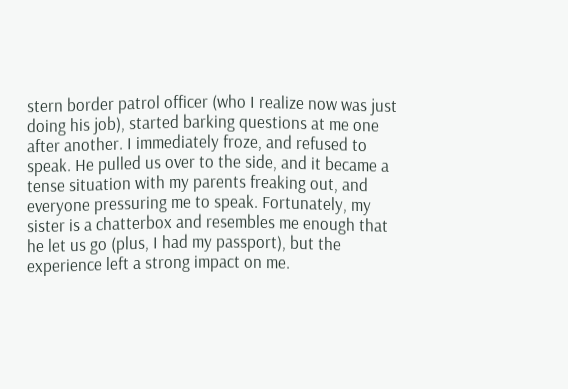stern border patrol officer (who I realize now was just doing his job), started barking questions at me one after another. I immediately froze, and refused to speak. He pulled us over to the side, and it became a tense situation with my parents freaking out, and everyone pressuring me to speak. Fortunately, my sister is a chatterbox and resembles me enough that he let us go (plus, I had my passport), but the experience left a strong impact on me.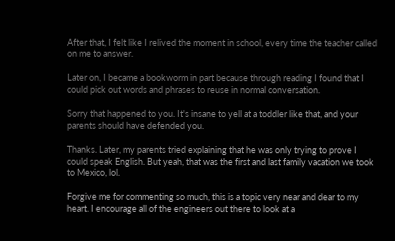After that, I felt like I relived the moment in school, every time the teacher called on me to answer.

Later on, I became a bookworm in part because through reading I found that I could pick out words and phrases to reuse in normal conversation.

Sorry that happened to you. It's insane to yell at a toddler like that, and your parents should have defended you.

Thanks. Later, my parents tried explaining that he was only trying to prove I could speak English. But yeah, that was the first and last family vacation we took to Mexico, lol.

Forgive me for commenting so much, this is a topic very near and dear to my heart. I encourage all of the engineers out there to look at a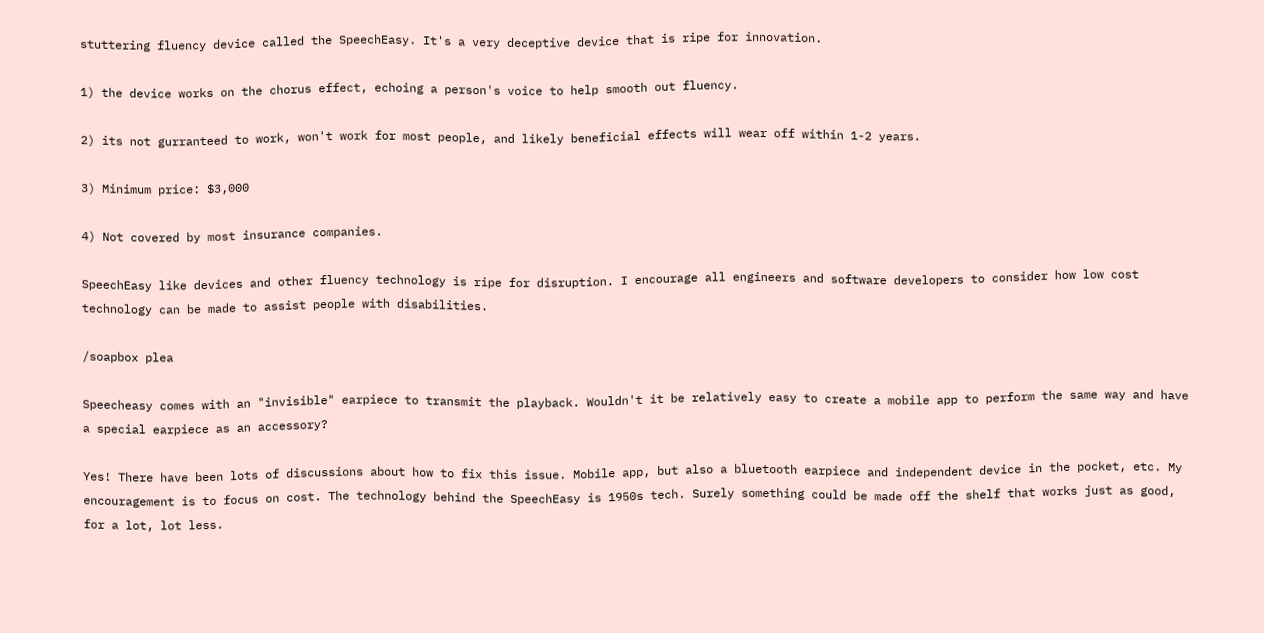stuttering fluency device called the SpeechEasy. It's a very deceptive device that is ripe for innovation.

1) the device works on the chorus effect, echoing a person's voice to help smooth out fluency.

2) its not gurranteed to work, won't work for most people, and likely beneficial effects will wear off within 1-2 years.

3) Minimum price: $3,000

4) Not covered by most insurance companies.

SpeechEasy like devices and other fluency technology is ripe for disruption. I encourage all engineers and software developers to consider how low cost technology can be made to assist people with disabilities.

/soapbox plea

Speecheasy comes with an "invisible" earpiece to transmit the playback. Wouldn't it be relatively easy to create a mobile app to perform the same way and have a special earpiece as an accessory?

Yes! There have been lots of discussions about how to fix this issue. Mobile app, but also a bluetooth earpiece and independent device in the pocket, etc. My encouragement is to focus on cost. The technology behind the SpeechEasy is 1950s tech. Surely something could be made off the shelf that works just as good, for a lot, lot less.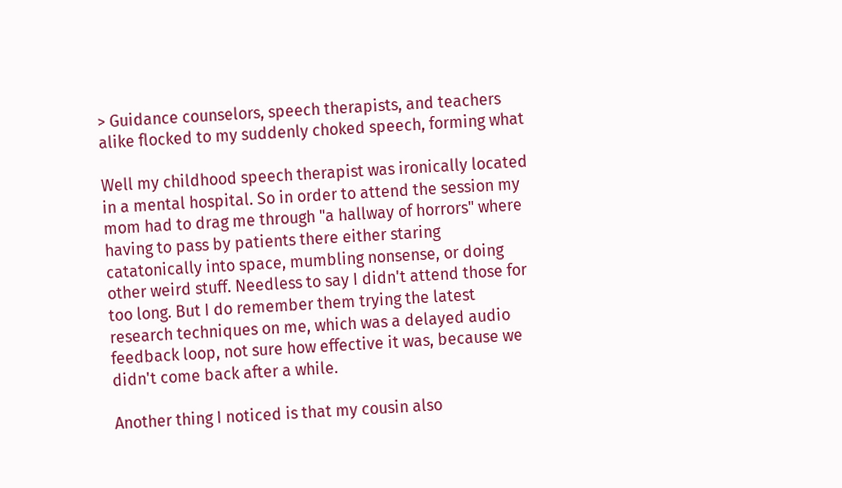> Guidance counselors, speech therapists, and teachers alike flocked to my suddenly choked speech, forming what

Well my childhood speech therapist was ironically located in a mental hospital. So in order to attend the session my mom had to drag me through "a hallway of horrors" where having to pass by patients there either staring catatonically into space, mumbling nonsense, or doing other weird stuff. Needless to say I didn't attend those for too long. But I do remember them trying the latest research techniques on me, which was a delayed audio feedback loop, not sure how effective it was, because we didn't come back after a while.

Another thing I noticed is that my cousin also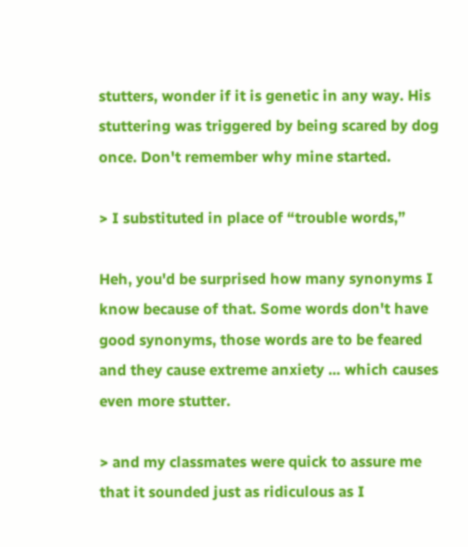stutters, wonder if it is genetic in any way. His stuttering was triggered by being scared by dog once. Don't remember why mine started.

> I substituted in place of “trouble words,”

Heh, you'd be surprised how many synonyms I know because of that. Some words don't have good synonyms, those words are to be feared and they cause extreme anxiety ... which causes even more stutter.

> and my classmates were quick to assure me that it sounded just as ridiculous as I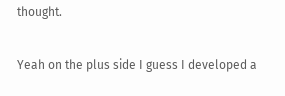thought.

Yeah on the plus side I guess I developed a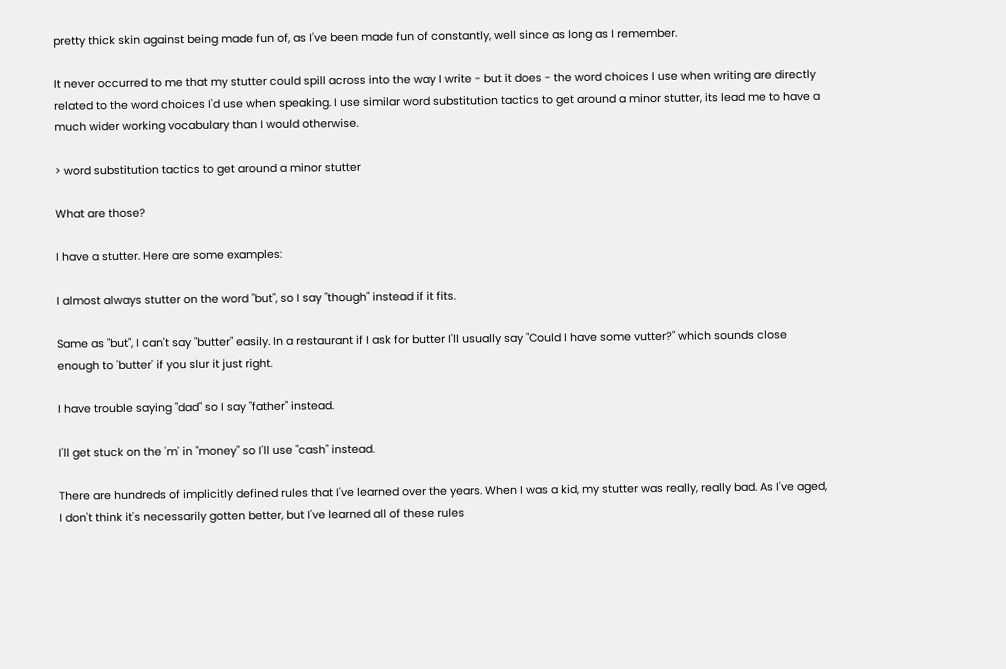pretty thick skin against being made fun of, as I've been made fun of constantly, well since as long as I remember.

It never occurred to me that my stutter could spill across into the way I write - but it does - the word choices I use when writing are directly related to the word choices I'd use when speaking. I use similar word substitution tactics to get around a minor stutter, its lead me to have a much wider working vocabulary than I would otherwise.

> word substitution tactics to get around a minor stutter

What are those?

I have a stutter. Here are some examples:

I almost always stutter on the word "but", so I say "though" instead if it fits.

Same as "but", I can't say "butter" easily. In a restaurant if I ask for butter I'll usually say "Could I have some vutter?" which sounds close enough to 'butter' if you slur it just right.

I have trouble saying "dad" so I say "father" instead.

I'll get stuck on the 'm' in "money" so I'll use "cash" instead.

There are hundreds of implicitly defined rules that I've learned over the years. When I was a kid, my stutter was really, really bad. As I've aged, I don't think it's necessarily gotten better, but I've learned all of these rules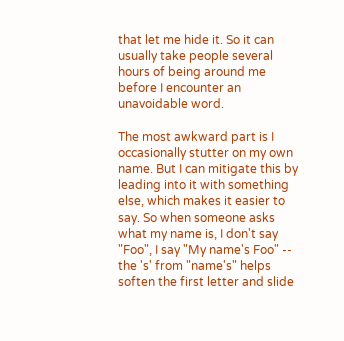that let me hide it. So it can usually take people several hours of being around me before I encounter an unavoidable word.

The most awkward part is I occasionally stutter on my own name. But I can mitigate this by leading into it with something else, which makes it easier to say. So when someone asks what my name is, I don't say "Foo", I say "My name's Foo" -- the 's' from "name's" helps soften the first letter and slide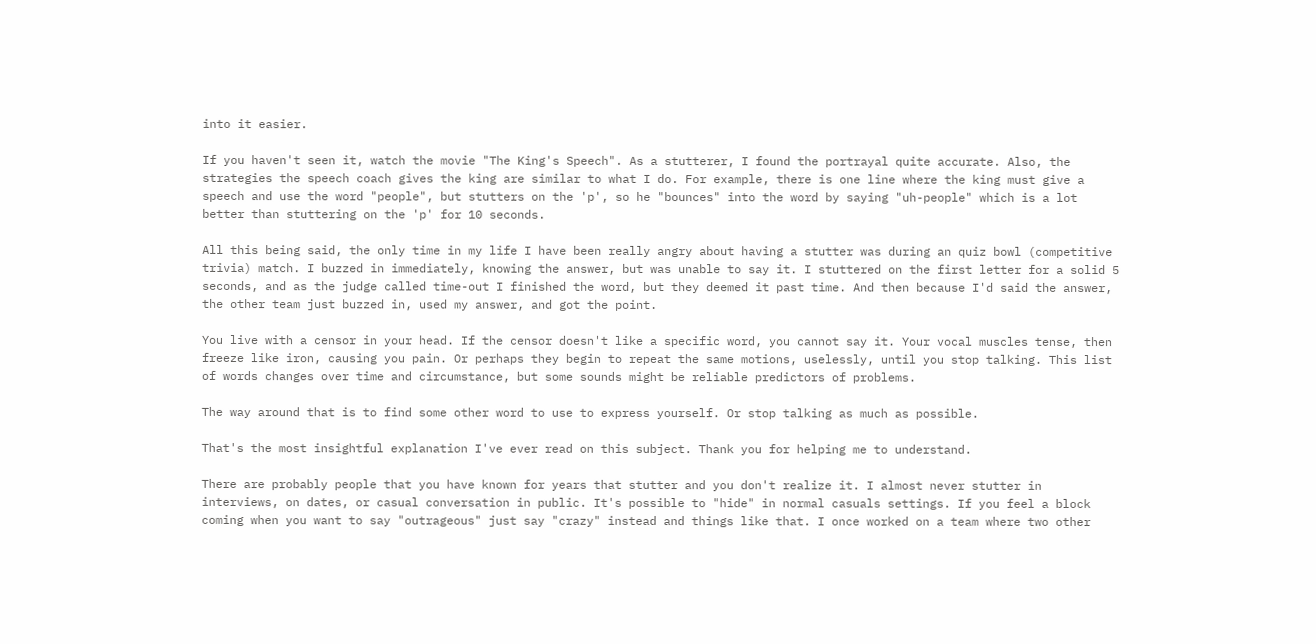into it easier.

If you haven't seen it, watch the movie "The King's Speech". As a stutterer, I found the portrayal quite accurate. Also, the strategies the speech coach gives the king are similar to what I do. For example, there is one line where the king must give a speech and use the word "people", but stutters on the 'p', so he "bounces" into the word by saying "uh-people" which is a lot better than stuttering on the 'p' for 10 seconds.

All this being said, the only time in my life I have been really angry about having a stutter was during an quiz bowl (competitive trivia) match. I buzzed in immediately, knowing the answer, but was unable to say it. I stuttered on the first letter for a solid 5 seconds, and as the judge called time-out I finished the word, but they deemed it past time. And then because I'd said the answer, the other team just buzzed in, used my answer, and got the point.

You live with a censor in your head. If the censor doesn't like a specific word, you cannot say it. Your vocal muscles tense, then freeze like iron, causing you pain. Or perhaps they begin to repeat the same motions, uselessly, until you stop talking. This list of words changes over time and circumstance, but some sounds might be reliable predictors of problems.

The way around that is to find some other word to use to express yourself. Or stop talking as much as possible.

That's the most insightful explanation I've ever read on this subject. Thank you for helping me to understand.

There are probably people that you have known for years that stutter and you don't realize it. I almost never stutter in interviews, on dates, or casual conversation in public. It's possible to "hide" in normal casuals settings. If you feel a block coming when you want to say "outrageous" just say "crazy" instead and things like that. I once worked on a team where two other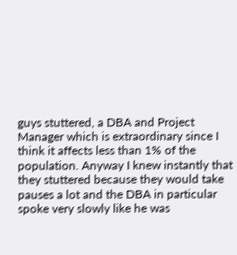guys stuttered, a DBA and Project Manager which is extraordinary since I think it affects less than 1% of the population. Anyway I knew instantly that they stuttered because they would take pauses a lot and the DBA in particular spoke very slowly like he was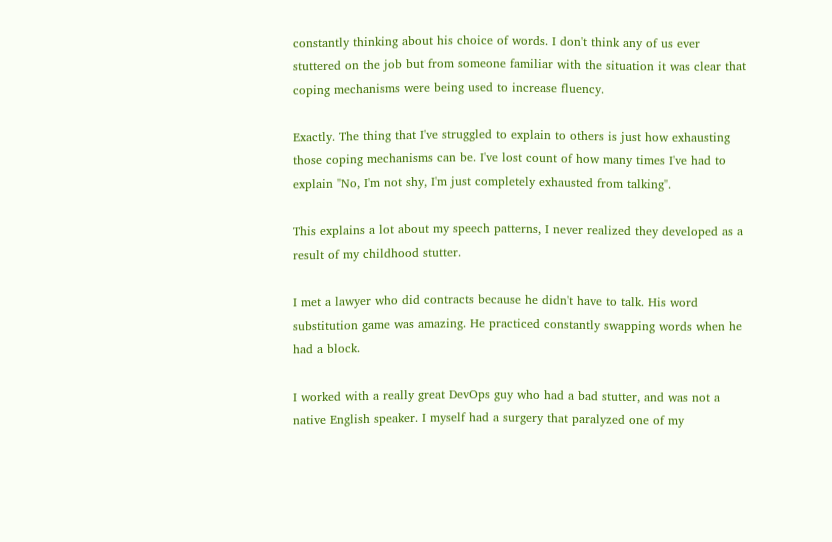constantly thinking about his choice of words. I don't think any of us ever stuttered on the job but from someone familiar with the situation it was clear that coping mechanisms were being used to increase fluency.

Exactly. The thing that I've struggled to explain to others is just how exhausting those coping mechanisms can be. I've lost count of how many times I've had to explain "No, I'm not shy, I'm just completely exhausted from talking".

This explains a lot about my speech patterns, I never realized they developed as a result of my childhood stutter.

I met a lawyer who did contracts because he didn't have to talk. His word substitution game was amazing. He practiced constantly swapping words when he had a block.

I worked with a really great DevOps guy who had a bad stutter, and was not a native English speaker. I myself had a surgery that paralyzed one of my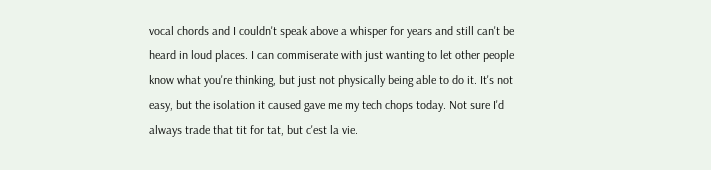vocal chords and I couldn't speak above a whisper for years and still can't be heard in loud places. I can commiserate with just wanting to let other people know what you're thinking, but just not physically being able to do it. It's not easy, but the isolation it caused gave me my tech chops today. Not sure I'd always trade that tit for tat, but c'est la vie.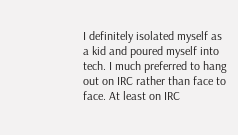I definitely isolated myself as a kid and poured myself into tech. I much preferred to hang out on IRC rather than face to face. At least on IRC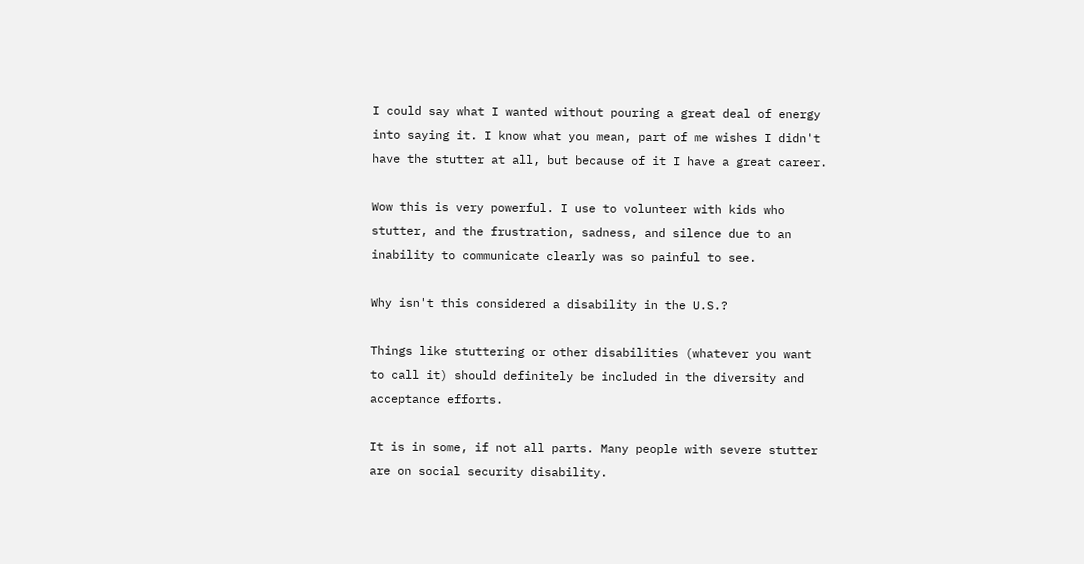I could say what I wanted without pouring a great deal of energy into saying it. I know what you mean, part of me wishes I didn't have the stutter at all, but because of it I have a great career.

Wow this is very powerful. I use to volunteer with kids who stutter, and the frustration, sadness, and silence due to an inability to communicate clearly was so painful to see.

Why isn't this considered a disability in the U.S.?

Things like stuttering or other disabilities (whatever you want to call it) should definitely be included in the diversity and acceptance efforts.

It is in some, if not all parts. Many people with severe stutter are on social security disability.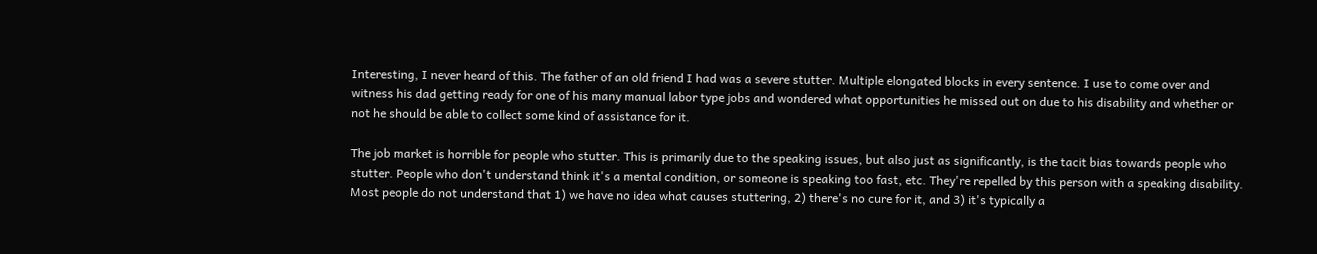Interesting, I never heard of this. The father of an old friend I had was a severe stutter. Multiple elongated blocks in every sentence. I use to come over and witness his dad getting ready for one of his many manual labor type jobs and wondered what opportunities he missed out on due to his disability and whether or not he should be able to collect some kind of assistance for it.

The job market is horrible for people who stutter. This is primarily due to the speaking issues, but also just as significantly, is the tacit bias towards people who stutter. People who don't understand think it's a mental condition, or someone is speaking too fast, etc. They're repelled by this person with a speaking disability. Most people do not understand that 1) we have no idea what causes stuttering, 2) there's no cure for it, and 3) it's typically a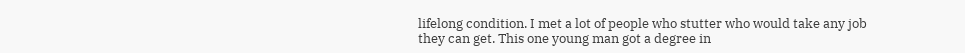lifelong condition. I met a lot of people who stutter who would take any job they can get. This one young man got a degree in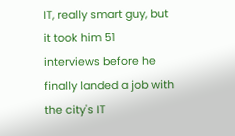IT, really smart guy, but it took him 51 interviews before he finally landed a job with the city's IT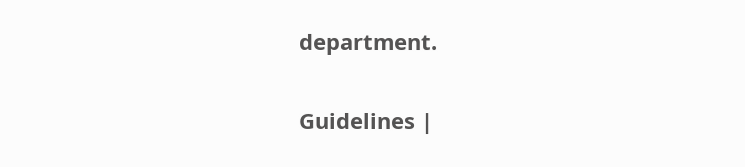department.

Guidelines |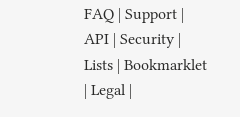FAQ | Support | API | Security | Lists | Bookmarklet | Legal |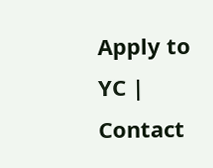Apply to YC | Contact